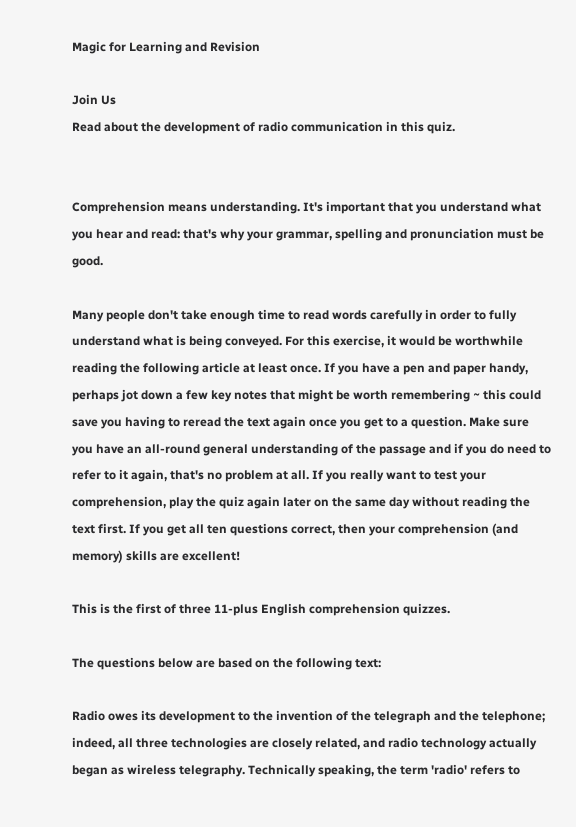Magic for Learning and Revision

Join Us
Read about the development of radio communication in this quiz.


Comprehension means understanding. It's important that you understand what you hear and read: that's why your grammar, spelling and pronunciation must be good.

Many people don't take enough time to read words carefully in order to fully understand what is being conveyed. For this exercise, it would be worthwhile reading the following article at least once. If you have a pen and paper handy, perhaps jot down a few key notes that might be worth remembering ~ this could save you having to reread the text again once you get to a question. Make sure you have an all-round general understanding of the passage and if you do need to refer to it again, that's no problem at all. If you really want to test your comprehension, play the quiz again later on the same day without reading the text first. If you get all ten questions correct, then your comprehension (and memory) skills are excellent!

This is the first of three 11-plus English comprehension quizzes.

The questions below are based on the following text:

Radio owes its development to the invention of the telegraph and the telephone; indeed, all three technologies are closely related, and radio technology actually began as wireless telegraphy. Technically speaking, the term 'radio' refers to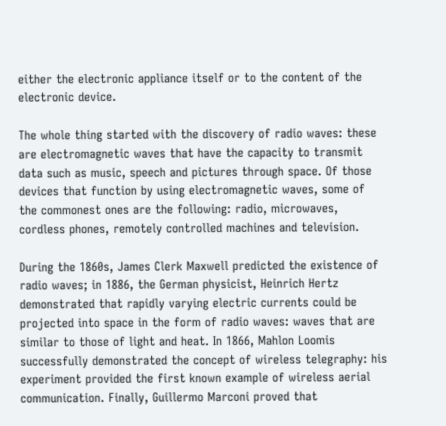either the electronic appliance itself or to the content of the electronic device.

The whole thing started with the discovery of radio waves: these are electromagnetic waves that have the capacity to transmit data such as music, speech and pictures through space. Of those devices that function by using electromagnetic waves, some of the commonest ones are the following: radio, microwaves, cordless phones, remotely controlled machines and television.

During the 1860s, James Clerk Maxwell predicted the existence of radio waves; in 1886, the German physicist, Heinrich Hertz demonstrated that rapidly varying electric currents could be projected into space in the form of radio waves: waves that are similar to those of light and heat. In 1866, Mahlon Loomis successfully demonstrated the concept of wireless telegraphy: his experiment provided the first known example of wireless aerial communication. Finally, Guillermo Marconi proved that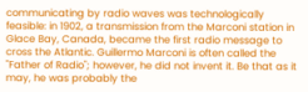communicating by radio waves was technologically feasible: in 1902, a transmission from the Marconi station in Glace Bay, Canada, became the first radio message to cross the Atlantic. Guillermo Marconi is often called the "Father of Radio"; however, he did not invent it. Be that as it may, he was probably the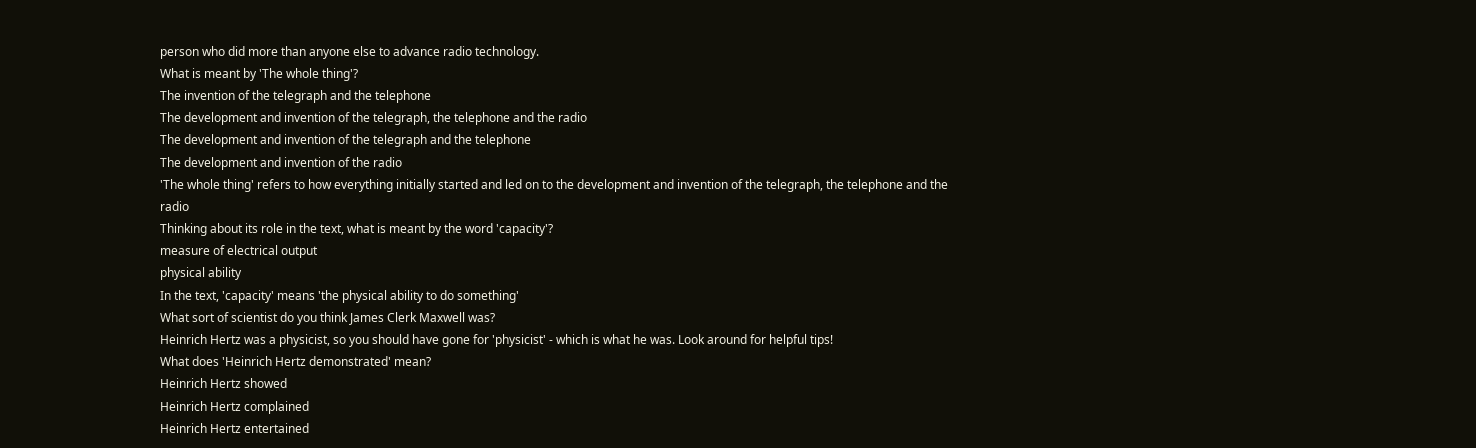person who did more than anyone else to advance radio technology.
What is meant by 'The whole thing'?
The invention of the telegraph and the telephone
The development and invention of the telegraph, the telephone and the radio
The development and invention of the telegraph and the telephone
The development and invention of the radio
'The whole thing' refers to how everything initially started and led on to the development and invention of the telegraph, the telephone and the radio
Thinking about its role in the text, what is meant by the word 'capacity'?
measure of electrical output
physical ability
In the text, 'capacity' means 'the physical ability to do something'
What sort of scientist do you think James Clerk Maxwell was?
Heinrich Hertz was a physicist, so you should have gone for 'physicist' - which is what he was. Look around for helpful tips!
What does 'Heinrich Hertz demonstrated' mean?
Heinrich Hertz showed
Heinrich Hertz complained
Heinrich Hertz entertained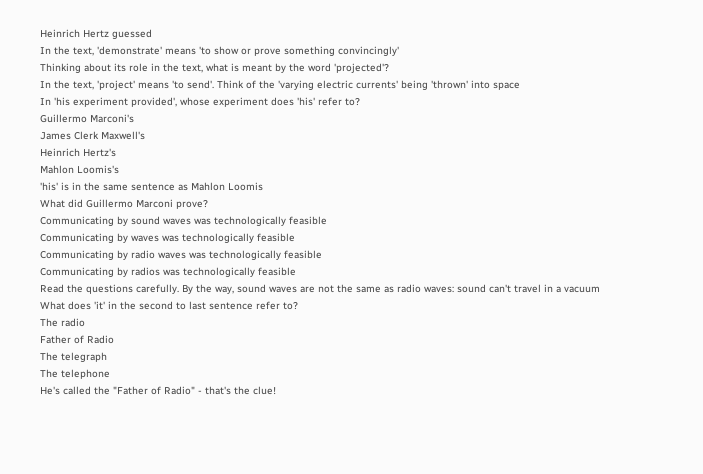Heinrich Hertz guessed
In the text, 'demonstrate' means 'to show or prove something convincingly'
Thinking about its role in the text, what is meant by the word 'projected'?
In the text, 'project' means 'to send'. Think of the 'varying electric currents' being 'thrown' into space
In 'his experiment provided', whose experiment does 'his' refer to?
Guillermo Marconi's
James Clerk Maxwell's
Heinrich Hertz's
Mahlon Loomis's
'his' is in the same sentence as Mahlon Loomis
What did Guillermo Marconi prove?
Communicating by sound waves was technologically feasible
Communicating by waves was technologically feasible
Communicating by radio waves was technologically feasible
Communicating by radios was technologically feasible
Read the questions carefully. By the way, sound waves are not the same as radio waves: sound can't travel in a vacuum
What does 'it' in the second to last sentence refer to?
The radio
Father of Radio
The telegraph
The telephone
He's called the "Father of Radio" - that's the clue!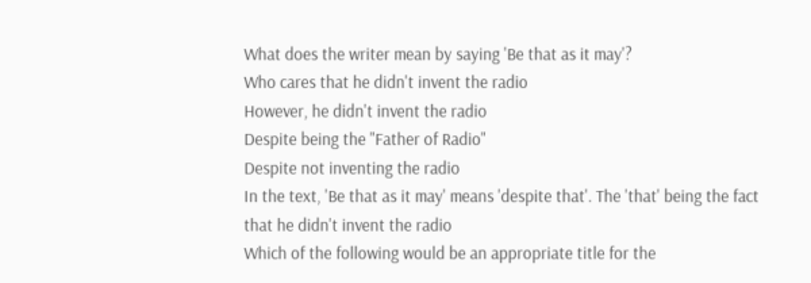What does the writer mean by saying 'Be that as it may'?
Who cares that he didn't invent the radio
However, he didn't invent the radio
Despite being the "Father of Radio"
Despite not inventing the radio
In the text, 'Be that as it may' means 'despite that'. The 'that' being the fact that he didn't invent the radio
Which of the following would be an appropriate title for the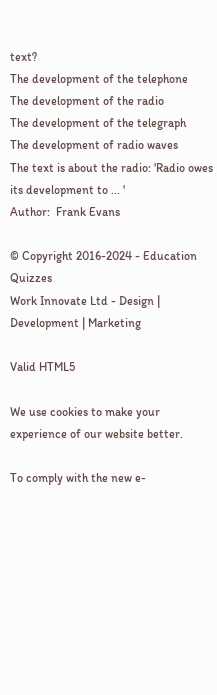text?
The development of the telephone
The development of the radio
The development of the telegraph
The development of radio waves
The text is about the radio: 'Radio owes its development to ... '
Author:  Frank Evans

© Copyright 2016-2024 - Education Quizzes
Work Innovate Ltd - Design | Development | Marketing

Valid HTML5

We use cookies to make your experience of our website better.

To comply with the new e-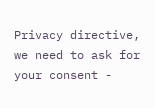Privacy directive, we need to ask for your consent -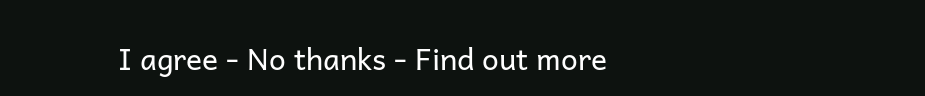I agree - No thanks - Find out more